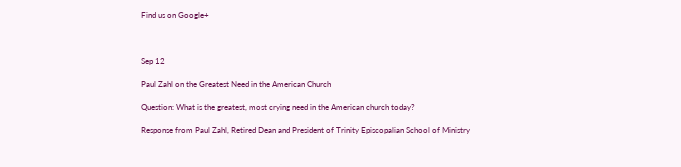Find us on Google+



Sep 12

Paul Zahl on the Greatest Need in the American Church

Question: What is the greatest, most crying need in the American church today?

Response from Paul Zahl, Retired Dean and President of Trinity Episcopalian School of Ministry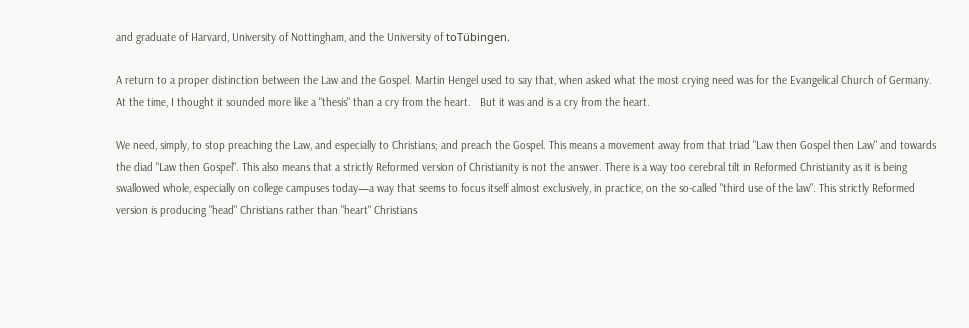and graduate of Harvard, University of Nottingham, and the University of toTübingen.

A return to a proper distinction between the Law and the Gospel. Martin Hengel used to say that, when asked what the most crying need was for the Evangelical Church of Germany. At the time, I thought it sounded more like a "thesis" than a cry from the heart.   But it was and is a cry from the heart.

We need, simply, to stop preaching the Law, and especially to Christians; and preach the Gospel. This means a movement away from that triad "Law then Gospel then Law" and towards the diad "Law then Gospel". This also means that a strictly Reformed version of Christianity is not the answer. There is a way too cerebral tilt in Reformed Christianity as it is being swallowed whole, especially on college campuses today—a way that seems to focus itself almost exclusively, in practice, on the so-called "third use of the law". This strictly Reformed version is producing "head" Christians rather than "heart" Christians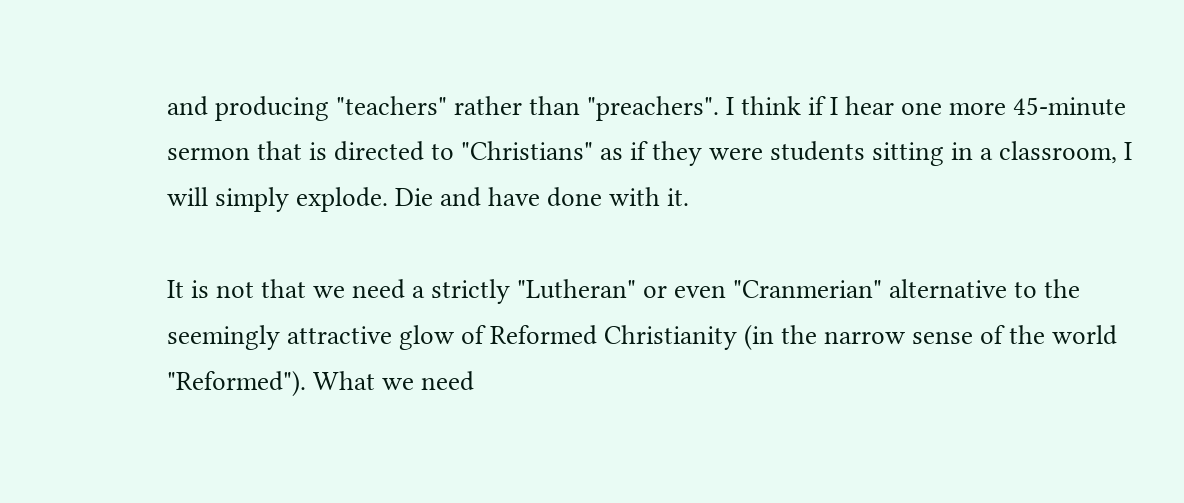and producing "teachers" rather than "preachers". I think if I hear one more 45-minute sermon that is directed to "Christians" as if they were students sitting in a classroom, I will simply explode. Die and have done with it.

It is not that we need a strictly "Lutheran" or even "Cranmerian" alternative to the seemingly attractive glow of Reformed Christianity (in the narrow sense of the world "Reformed"). What we need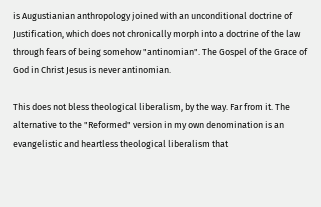is Augustianian anthropology joined with an unconditional doctrine of Justification, which does not chronically morph into a doctrine of the law through fears of being somehow "antinomian". The Gospel of the Grace of God in Christ Jesus is never antinomian.

This does not bless theological liberalism, by the way. Far from it. The alternative to the "Reformed" version in my own denomination is an evangelistic and heartless theological liberalism that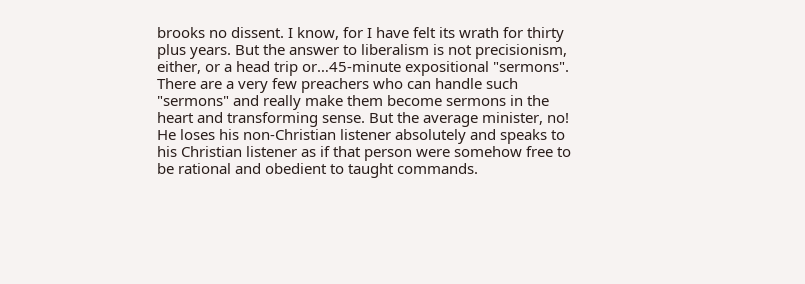brooks no dissent. I know, for I have felt its wrath for thirty plus years. But the answer to liberalism is not precisionism, either, or a head trip or…45-minute expositional "sermons". There are a very few preachers who can handle such "sermons" and really make them become sermons in the heart and transforming sense. But the average minister, no! He loses his non-Christian listener absolutely and speaks to his Christian listener as if that person were somehow free to be rational and obedient to taught commands.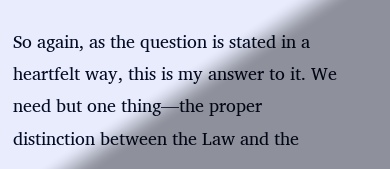So again, as the question is stated in a heartfelt way, this is my answer to it. We need but one thing—the proper distinction between the Law and the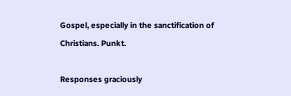Gospel, especially in the sanctification of Christians. Punkt.

Responses graciously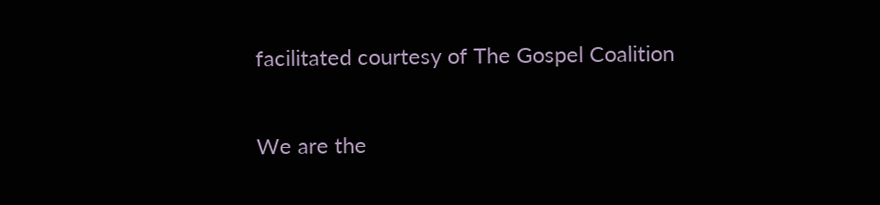facilitated courtesy of The Gospel Coalition

We are the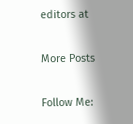editors at

More Posts

Follow Me: